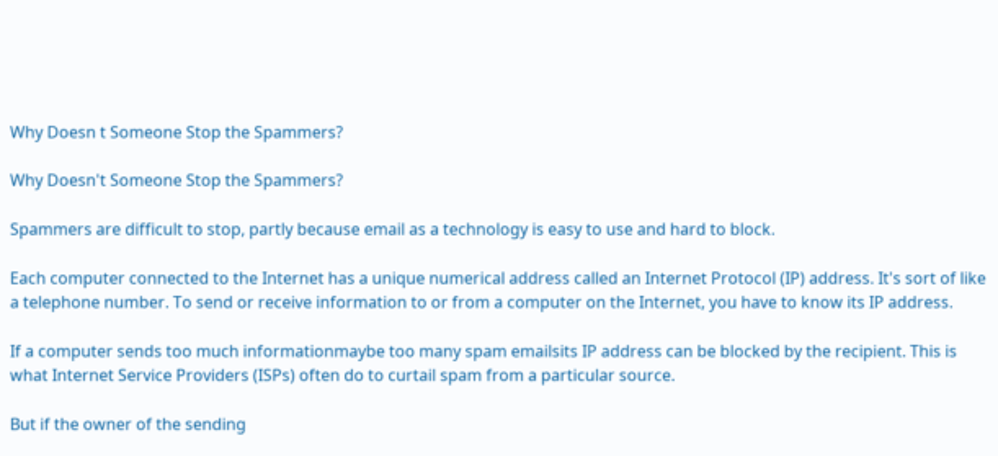Why Doesn t Someone Stop the Spammers?

Why Doesn't Someone Stop the Spammers?

Spammers are difficult to stop, partly because email as a technology is easy to use and hard to block.

Each computer connected to the Internet has a unique numerical address called an Internet Protocol (IP) address. It's sort of like a telephone number. To send or receive information to or from a computer on the Internet, you have to know its IP address.

If a computer sends too much informationmaybe too many spam emailsits IP address can be blocked by the recipient. This is what Internet Service Providers (ISPs) often do to curtail spam from a particular source.

But if the owner of the sending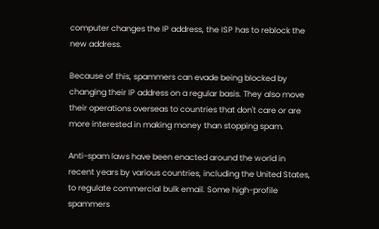computer changes the IP address, the ISP has to reblock the new address.

Because of this, spammers can evade being blocked by changing their IP address on a regular basis. They also move their operations overseas to countries that don't care or are more interested in making money than stopping spam.

Anti-spam laws have been enacted around the world in recent years by various countries, including the United States, to regulate commercial bulk email. Some high-profile spammers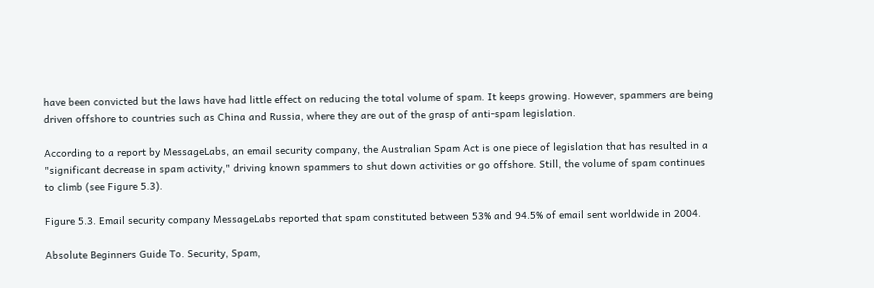have been convicted but the laws have had little effect on reducing the total volume of spam. It keeps growing. However, spammers are being driven offshore to countries such as China and Russia, where they are out of the grasp of anti-spam legislation.

According to a report by MessageLabs, an email security company, the Australian Spam Act is one piece of legislation that has resulted in a "significant decrease in spam activity," driving known spammers to shut down activities or go offshore. Still, the volume of spam continues to climb (see Figure 5.3).

Figure 5.3. Email security company MessageLabs reported that spam constituted between 53% and 94.5% of email sent worldwide in 2004.

Absolute Beginners Guide To. Security, Spam,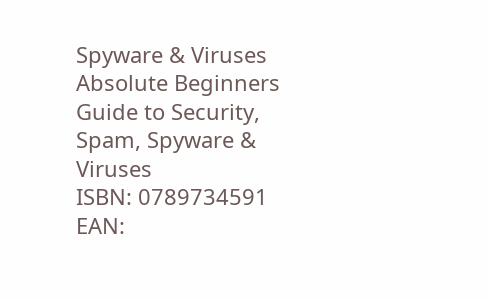Spyware & Viruses
Absolute Beginners Guide to Security, Spam, Spyware & Viruses
ISBN: 0789734591
EAN: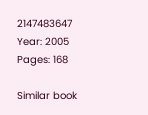2147483647
Year: 2005
Pages: 168

Similar book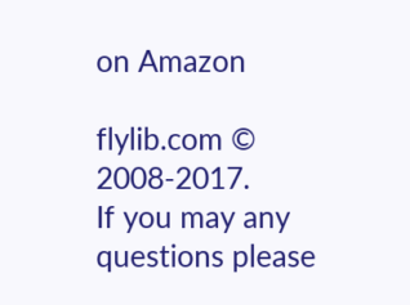on Amazon

flylib.com © 2008-2017.
If you may any questions please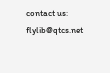contact us: flylib@qtcs.net